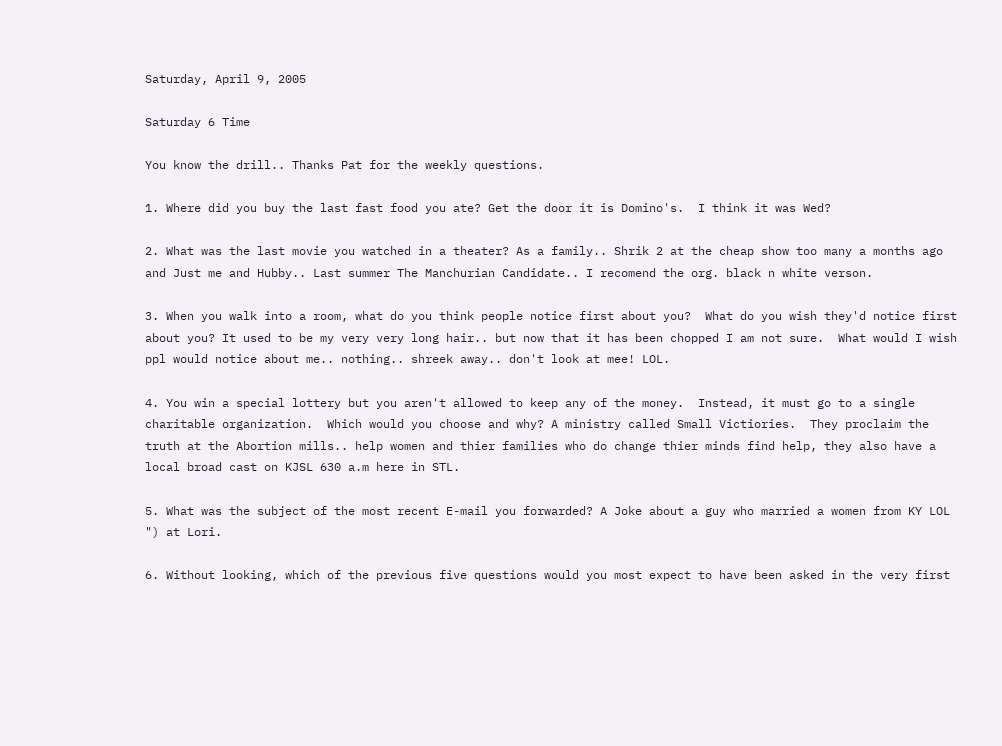Saturday, April 9, 2005

Saturday 6 Time

You know the drill.. Thanks Pat for the weekly questions.

1. Where did you buy the last fast food you ate? Get the door it is Domino's.  I think it was Wed?

2. What was the last movie you watched in a theater? As a family.. Shrik 2 at the cheap show too many a months ago and Just me and Hubby.. Last summer The Manchurian Candidate.. I recomend the org. black n white verson.

3. When you walk into a room, what do you think people notice first about you?  What do you wish they'd notice first about you? It used to be my very very long hair.. but now that it has been chopped I am not sure.  What would I wish ppl would notice about me.. nothing.. shreek away.. don't look at mee! LOL.

4. You win a special lottery but you aren't allowed to keep any of the money.  Instead, it must go to a single charitable organization.  Which would you choose and why? A ministry called Small Victiories.  They proclaim the truth at the Abortion mills.. help women and thier families who do change thier minds find help, they also have a local broad cast on KJSL 630 a.m here in STL.

5. What was the subject of the most recent E-mail you forwarded? A Joke about a guy who married a women from KY LOL ") at Lori.

6. Without looking, which of the previous five questions would you most expect to have been asked in the very first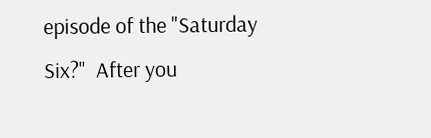episode of the "Saturday Six?"  After you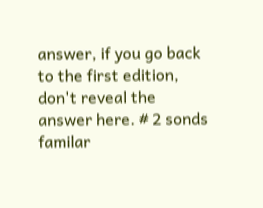answer, if you go back to the first edition, don't reveal the answer here. # 2 sonds familar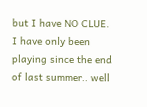but I have NO CLUE.  I have only been playing since the end of last summer.. well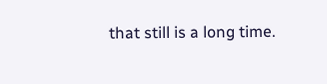that still is a long time.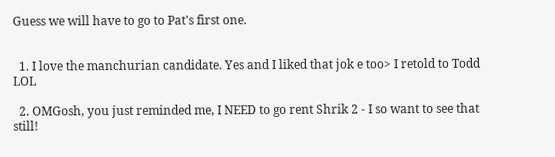Guess we will have to go to Pat's first one.


  1. I love the manchurian candidate. Yes and I liked that jok e too> I retold to Todd LOL

  2. OMGosh, you just reminded me, I NEED to go rent Shrik 2 - I so want to see that still!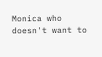Monica who doesn't want to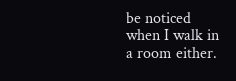be noticed when I walk in a room either.